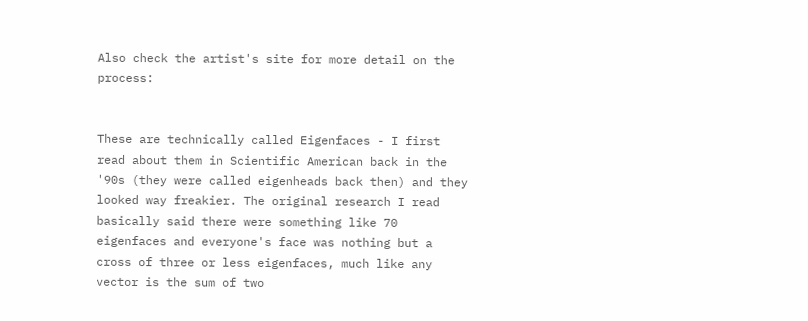Also check the artist's site for more detail on the process:


These are technically called Eigenfaces - I first read about them in Scientific American back in the '90s (they were called eigenheads back then) and they looked way freakier. The original research I read basically said there were something like 70 eigenfaces and everyone's face was nothing but a cross of three or less eigenfaces, much like any vector is the sum of two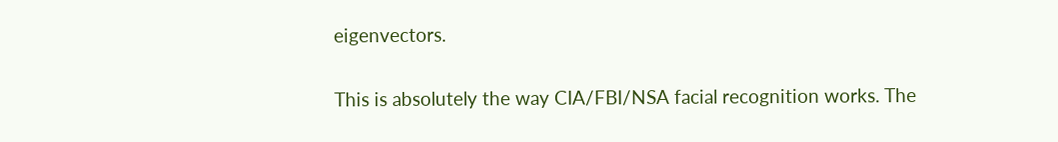eigenvectors.

This is absolutely the way CIA/FBI/NSA facial recognition works. The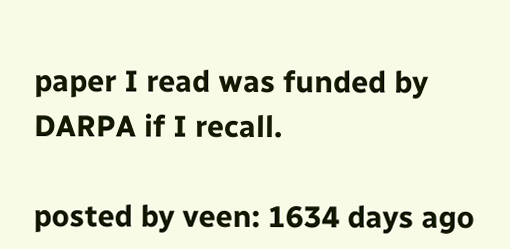paper I read was funded by DARPA if I recall.

posted by veen: 1634 days ago